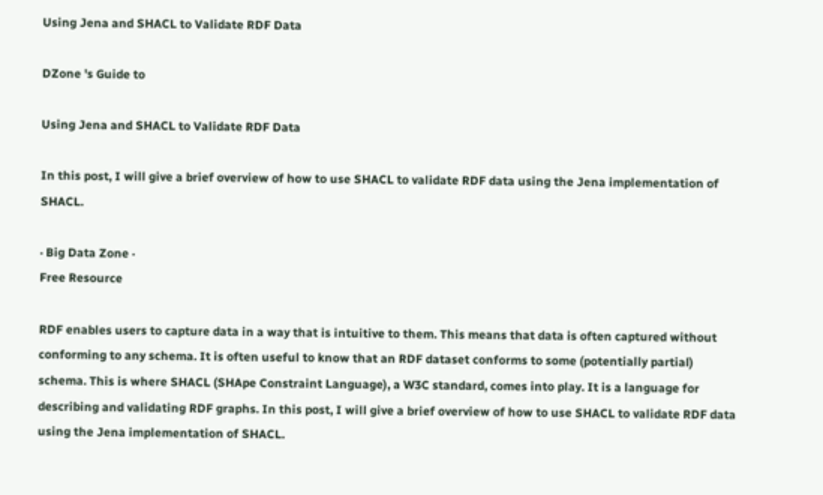Using Jena and SHACL to Validate RDF Data

DZone 's Guide to

Using Jena and SHACL to Validate RDF Data

In this post, I will give a brief overview of how to use SHACL to validate RDF data using the Jena implementation of SHACL.

· Big Data Zone ·
Free Resource

RDF enables users to capture data in a way that is intuitive to them. This means that data is often captured without conforming to any schema. It is often useful to know that an RDF dataset conforms to some (potentially partial) schema. This is where SHACL (SHApe Constraint Language), a W3C standard, comes into play. It is a language for describing and validating RDF graphs. In this post, I will give a brief overview of how to use SHACL to validate RDF data using the Jena implementation of SHACL.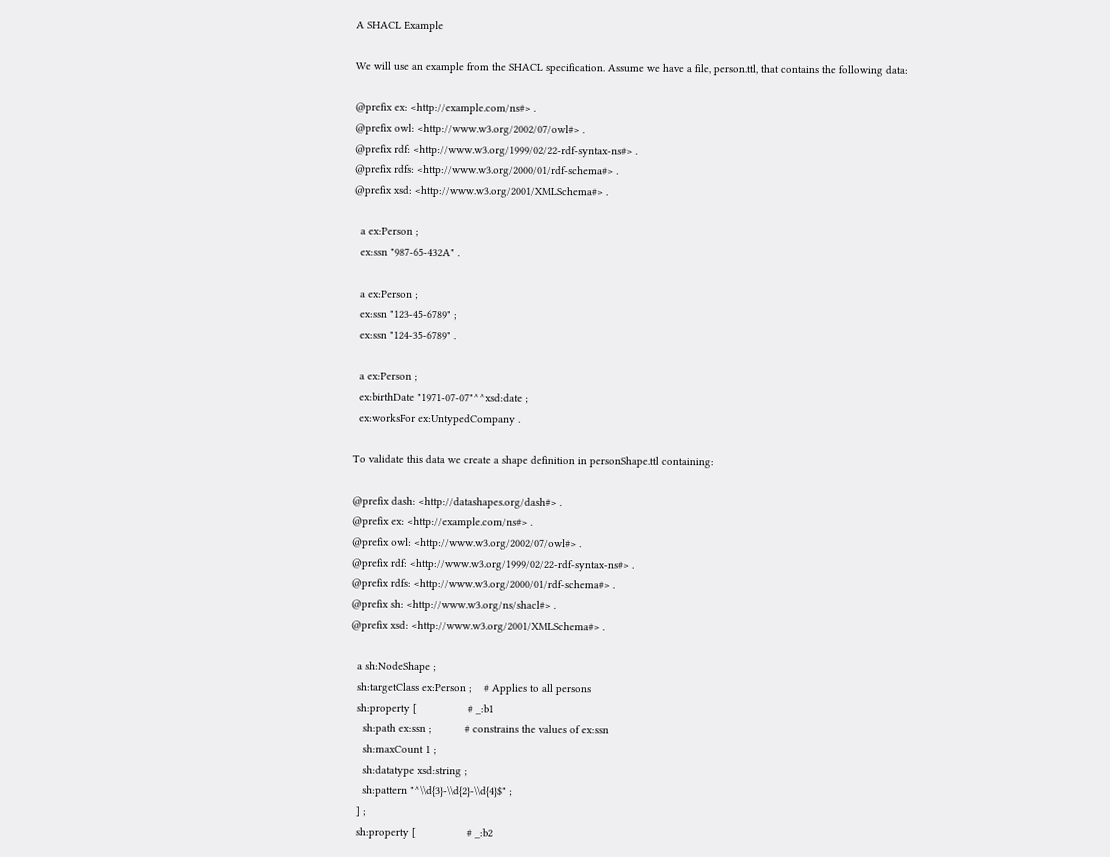A SHACL Example

We will use an example from the SHACL specification. Assume we have a file, person.ttl, that contains the following data:

@prefix ex: <http://example.com/ns#> .
@prefix owl: <http://www.w3.org/2002/07/owl#> .
@prefix rdf: <http://www.w3.org/1999/02/22-rdf-syntax-ns#> .
@prefix rdfs: <http://www.w3.org/2000/01/rdf-schema#> .
@prefix xsd: <http://www.w3.org/2001/XMLSchema#> .

  a ex:Person ;
  ex:ssn "987-65-432A" .

  a ex:Person ;
  ex:ssn "123-45-6789" ;
  ex:ssn "124-35-6789" .

  a ex:Person ;
  ex:birthDate "1971-07-07"^^xsd:date ;
  ex:worksFor ex:UntypedCompany .

To validate this data we create a shape definition in personShape.ttl containing:

@prefix dash: <http://datashapes.org/dash#> .
@prefix ex: <http://example.com/ns#> .
@prefix owl: <http://www.w3.org/2002/07/owl#> .
@prefix rdf: <http://www.w3.org/1999/02/22-rdf-syntax-ns#> .
@prefix rdfs: <http://www.w3.org/2000/01/rdf-schema#> .
@prefix sh: <http://www.w3.org/ns/shacl#> .
@prefix xsd: <http://www.w3.org/2001/XMLSchema#> .

  a sh:NodeShape ;
  sh:targetClass ex:Person ;    # Applies to all persons
  sh:property [                 # _:b1
    sh:path ex:ssn ;           # constrains the values of ex:ssn
    sh:maxCount 1 ;
    sh:datatype xsd:string ;
    sh:pattern "^\\d{3}-\\d{2}-\\d{4}$" ;
  ] ;
  sh:property [                 # _:b2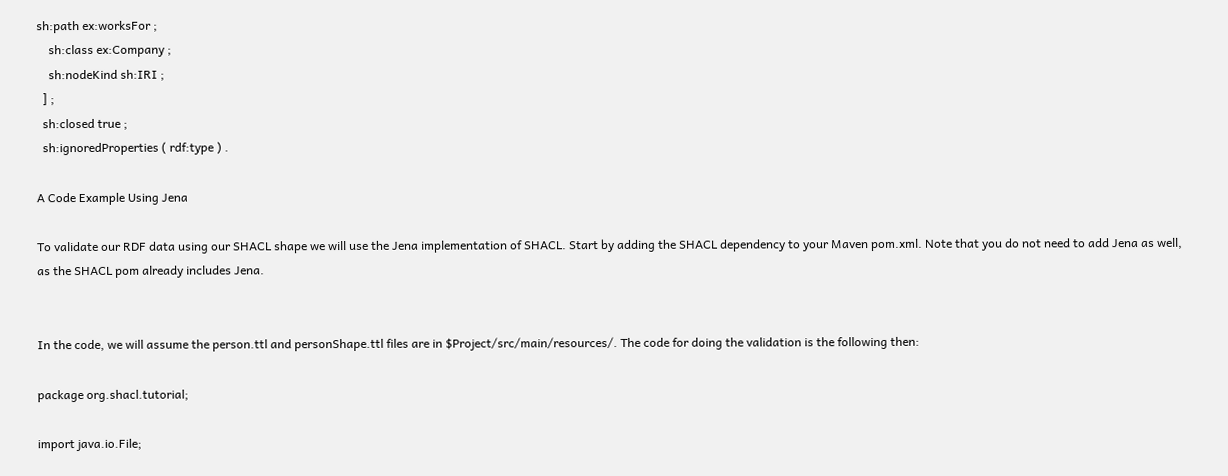sh:path ex:worksFor ;
    sh:class ex:Company ;
    sh:nodeKind sh:IRI ;
  ] ;
  sh:closed true ;
  sh:ignoredProperties ( rdf:type ) .

A Code Example Using Jena

To validate our RDF data using our SHACL shape we will use the Jena implementation of SHACL. Start by adding the SHACL dependency to your Maven pom.xml. Note that you do not need to add Jena as well, as the SHACL pom already includes Jena.


In the code, we will assume the person.ttl and personShape.ttl files are in $Project/src/main/resources/. The code for doing the validation is the following then:

package org.shacl.tutorial;

import java.io.File;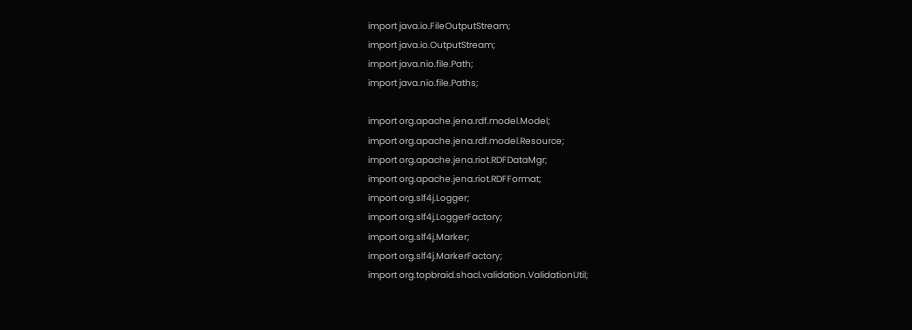import java.io.FileOutputStream;
import java.io.OutputStream;
import java.nio.file.Path;
import java.nio.file.Paths;

import org.apache.jena.rdf.model.Model;
import org.apache.jena.rdf.model.Resource;
import org.apache.jena.riot.RDFDataMgr;
import org.apache.jena.riot.RDFFormat;
import org.slf4j.Logger;
import org.slf4j.LoggerFactory;
import org.slf4j.Marker;
import org.slf4j.MarkerFactory;
import org.topbraid.shacl.validation.ValidationUtil;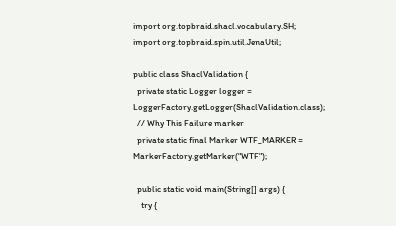import org.topbraid.shacl.vocabulary.SH;
import org.topbraid.spin.util.JenaUtil;

public class ShaclValidation {
  private static Logger logger = LoggerFactory.getLogger(ShaclValidation.class);
  // Why This Failure marker
  private static final Marker WTF_MARKER = MarkerFactory.getMarker("WTF");

  public static void main(String[] args) {
    try {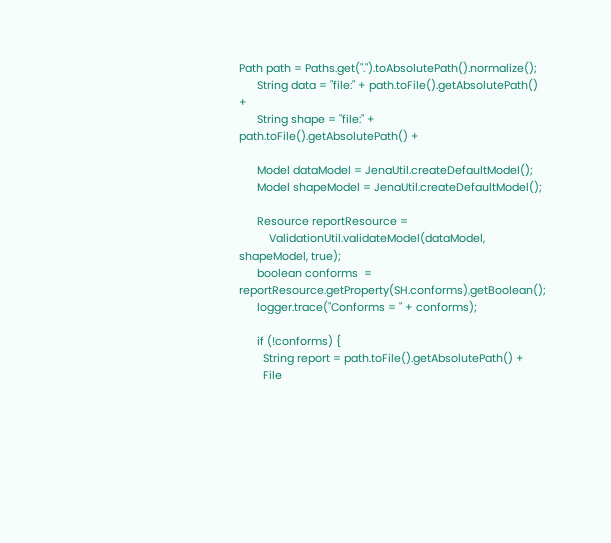Path path = Paths.get(".").toAbsolutePath().normalize();
      String data = "file:" + path.toFile().getAbsolutePath() +
      String shape = "file:" + path.toFile().getAbsolutePath() +

      Model dataModel = JenaUtil.createDefaultModel();
      Model shapeModel = JenaUtil.createDefaultModel();

      Resource reportResource =
          ValidationUtil.validateModel(dataModel, shapeModel, true);
      boolean conforms  = reportResource.getProperty(SH.conforms).getBoolean();
      logger.trace("Conforms = " + conforms);

      if (!conforms) {
        String report = path.toFile().getAbsolutePath() +
        File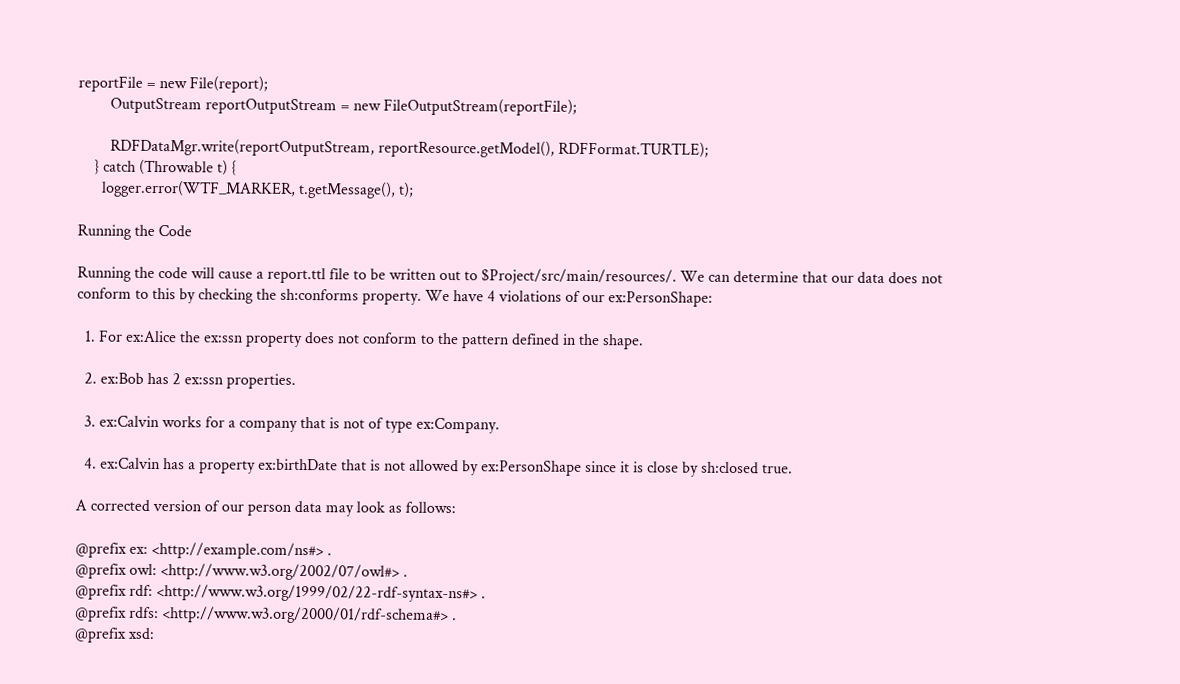reportFile = new File(report);
        OutputStream reportOutputStream = new FileOutputStream(reportFile);

        RDFDataMgr.write(reportOutputStream, reportResource.getModel(), RDFFormat.TURTLE);
    } catch (Throwable t) {
      logger.error(WTF_MARKER, t.getMessage(), t);

Running the Code

Running the code will cause a report.ttl file to be written out to $Project/src/main/resources/. We can determine that our data does not conform to this by checking the sh:conforms property. We have 4 violations of our ex:PersonShape:

  1. For ex:Alice the ex:ssn property does not conform to the pattern defined in the shape.

  2. ex:Bob has 2 ex:ssn properties.

  3. ex:Calvin works for a company that is not of type ex:Company.

  4. ex:Calvin has a property ex:birthDate that is not allowed by ex:PersonShape since it is close by sh:closed true.

A corrected version of our person data may look as follows:

@prefix ex: <http://example.com/ns#> .
@prefix owl: <http://www.w3.org/2002/07/owl#> .
@prefix rdf: <http://www.w3.org/1999/02/22-rdf-syntax-ns#> .
@prefix rdfs: <http://www.w3.org/2000/01/rdf-schema#> .
@prefix xsd: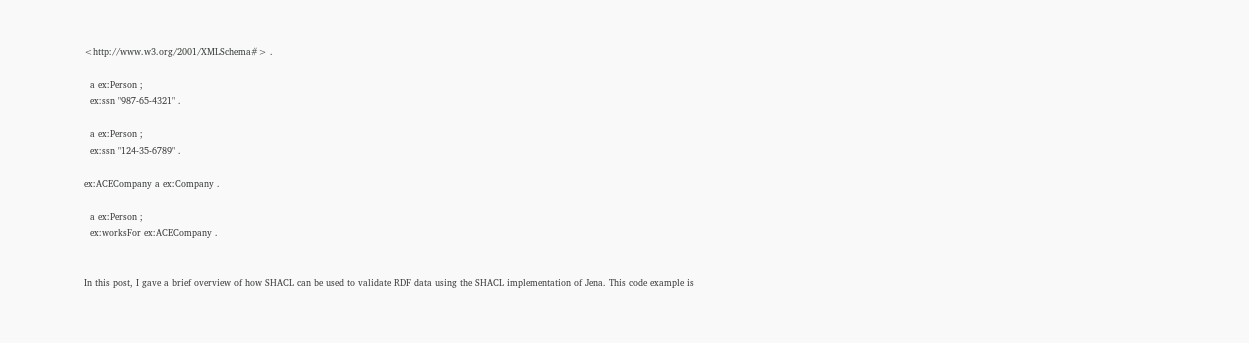<http://www.w3.org/2001/XMLSchema#> .

  a ex:Person ;
  ex:ssn "987-65-4321" .

  a ex:Person ;
  ex:ssn "124-35-6789" .

ex:ACECompany a ex:Company .

  a ex:Person ;
  ex:worksFor ex:ACECompany .


In this post, I gave a brief overview of how SHACL can be used to validate RDF data using the SHACL implementation of Jena. This code example is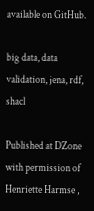available on GitHub.

big data, data validation, jena, rdf, shacl

Published at DZone with permission of Henriette Harmse ,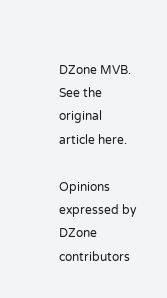DZone MVB. See the original article here.

Opinions expressed by DZone contributors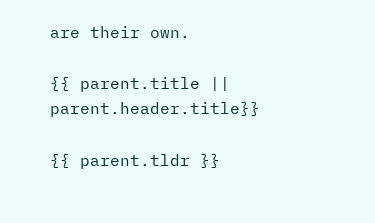are their own.

{{ parent.title || parent.header.title}}

{{ parent.tldr }}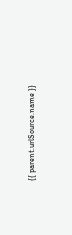{{ parent.urlSource.name }}